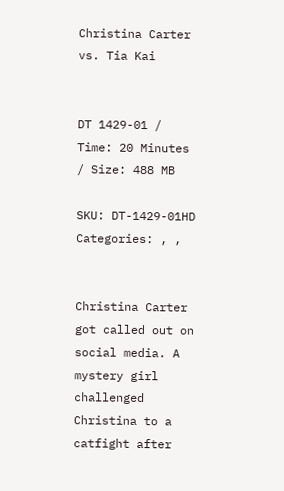Christina Carter vs. Tia Kai


DT 1429-01 / Time: 20 Minutes / Size: 488 MB

SKU: DT-1429-01HD Categories: , ,


Christina Carter got called out on social media. A mystery girl challenged Christina to a catfight after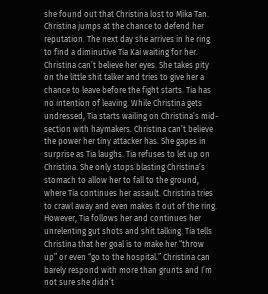she found out that Christina lost to Mika Tan. Christina jumps at the chance to defend her reputation. The next day she arrives in he ring to find a diminutive Tia Kai waiting for her. Christina can’t believe her eyes. She takes pity on the little shit talker and tries to give her a chance to leave before the fight starts. Tia has no intention of leaving. While Christina gets undressed, Tia starts wailing on Christina’s mid-section with haymakers. Christina can’t believe the power her tiny attacker has. She gapes in surprise as Tia laughs. Tia refuses to let up on Christina. She only stops blasting Christina’s stomach to allow her to fall to the ground, where Tia continues her assault. Christina tries to crawl away and even makes it out of the ring. However, Tia follows her and continues her unrelenting gut shots and shit talking. Tia tells Christina that her goal is to make her “throw up” or even “go to the hospital.” Christina can barely respond with more than grunts and I’m not sure she didn’t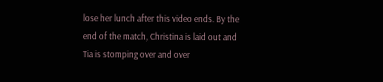lose her lunch after this video ends. By the end of the match, Christina is laid out and Tia is stomping over and over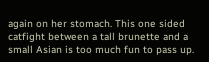again on her stomach. This one sided catfight between a tall brunette and a small Asian is too much fun to pass up.